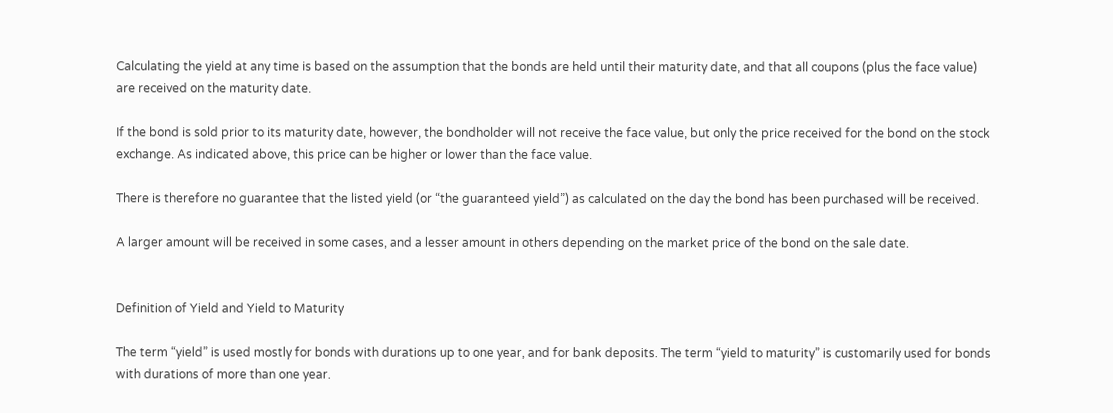Calculating the yield at any time is based on the assumption that the bonds are held until their maturity date, and that all coupons (plus the face value) are received on the maturity date.

If the bond is sold prior to its maturity date, however, the bondholder will not receive the face value, but only the price received for the bond on the stock exchange. As indicated above, this price can be higher or lower than the face value.

There is therefore no guarantee that the listed yield (or “the guaranteed yield”) as calculated on the day the bond has been purchased will be received.

A larger amount will be received in some cases, and a lesser amount in others depending on the market price of the bond on the sale date.


Definition of Yield and Yield to Maturity

The term “yield” is used mostly for bonds with durations up to one year, and for bank deposits. The term “yield to maturity” is customarily used for bonds with durations of more than one year.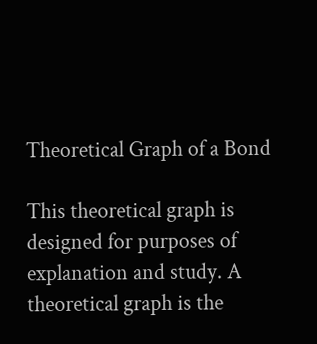Theoretical Graph of a Bond

This theoretical graph is designed for purposes of explanation and study. A theoretical graph is the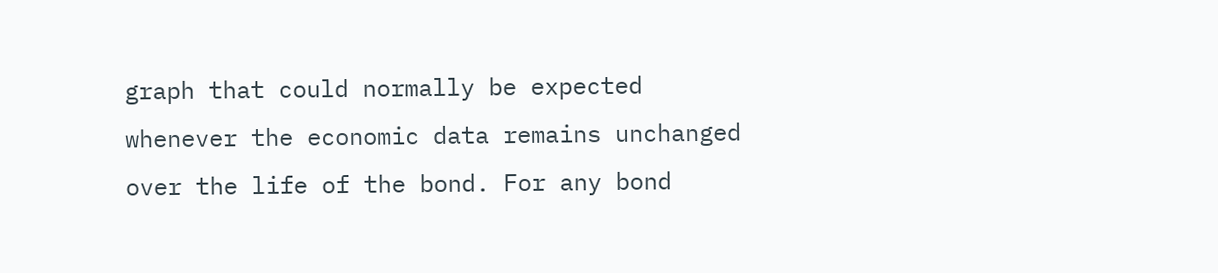graph that could normally be expected whenever the economic data remains unchanged over the life of the bond. For any bond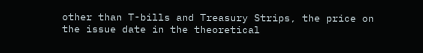other than T-bills and Treasury Strips, the price on the issue date in the theoretical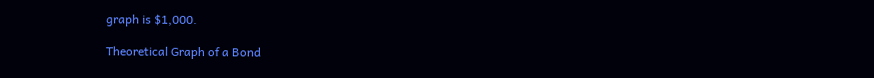graph is $1,000.

Theoretical Graph of a Bond